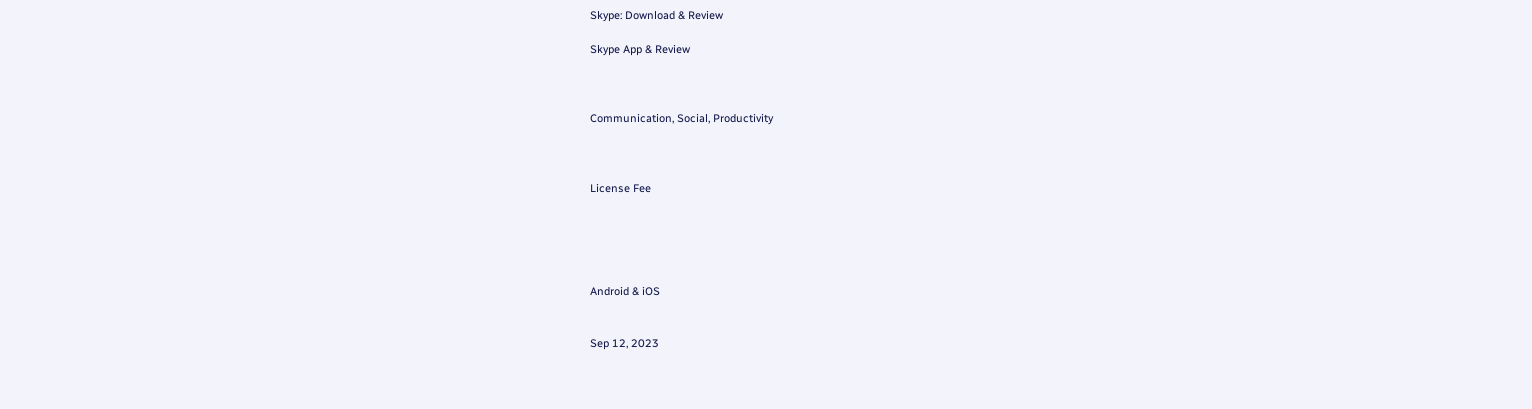Skype: Download & Review

Skype App & Review



Communication, Social, Productivity



License Fee





Android & iOS


Sep 12, 2023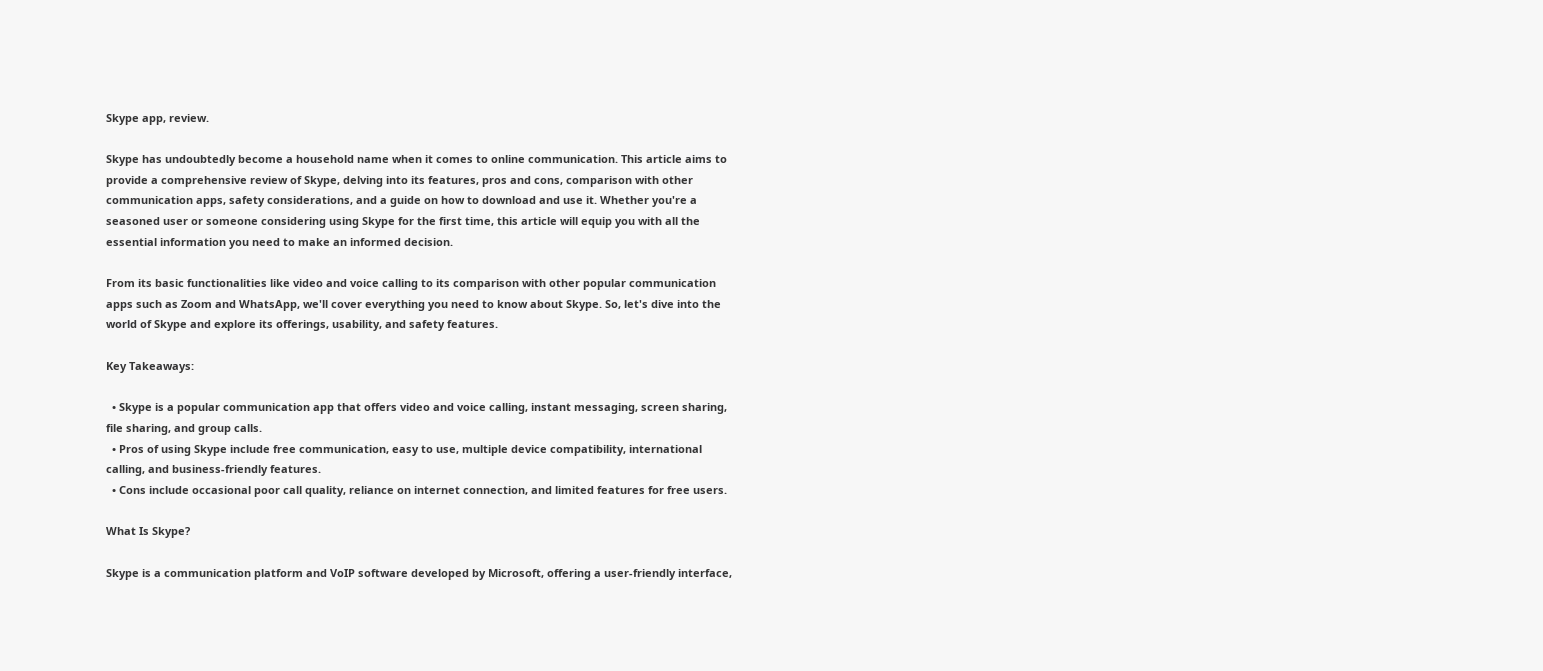Skype app, review.

Skype has undoubtedly become a household name when it comes to online communication. This article aims to provide a comprehensive review of Skype, delving into its features, pros and cons, comparison with other communication apps, safety considerations, and a guide on how to download and use it. Whether you're a seasoned user or someone considering using Skype for the first time, this article will equip you with all the essential information you need to make an informed decision.

From its basic functionalities like video and voice calling to its comparison with other popular communication apps such as Zoom and WhatsApp, we'll cover everything you need to know about Skype. So, let's dive into the world of Skype and explore its offerings, usability, and safety features.

Key Takeaways:

  • Skype is a popular communication app that offers video and voice calling, instant messaging, screen sharing, file sharing, and group calls.
  • Pros of using Skype include free communication, easy to use, multiple device compatibility, international calling, and business-friendly features.
  • Cons include occasional poor call quality, reliance on internet connection, and limited features for free users.

What Is Skype?

Skype is a communication platform and VoIP software developed by Microsoft, offering a user-friendly interface,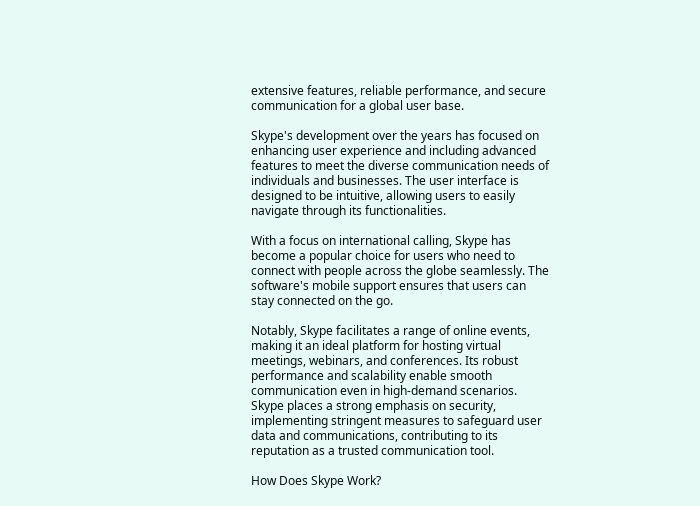extensive features, reliable performance, and secure communication for a global user base.

Skype's development over the years has focused on enhancing user experience and including advanced features to meet the diverse communication needs of individuals and businesses. The user interface is designed to be intuitive, allowing users to easily navigate through its functionalities.

With a focus on international calling, Skype has become a popular choice for users who need to connect with people across the globe seamlessly. The software's mobile support ensures that users can stay connected on the go.

Notably, Skype facilitates a range of online events, making it an ideal platform for hosting virtual meetings, webinars, and conferences. Its robust performance and scalability enable smooth communication even in high-demand scenarios. Skype places a strong emphasis on security, implementing stringent measures to safeguard user data and communications, contributing to its reputation as a trusted communication tool.

How Does Skype Work?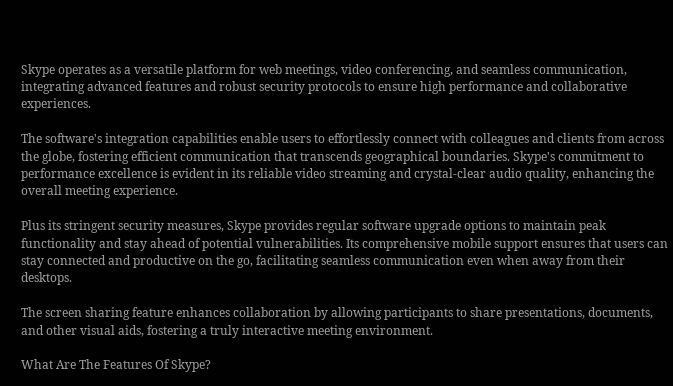Skype operates as a versatile platform for web meetings, video conferencing, and seamless communication, integrating advanced features and robust security protocols to ensure high performance and collaborative experiences.

The software's integration capabilities enable users to effortlessly connect with colleagues and clients from across the globe, fostering efficient communication that transcends geographical boundaries. Skype's commitment to performance excellence is evident in its reliable video streaming and crystal-clear audio quality, enhancing the overall meeting experience.

Plus its stringent security measures, Skype provides regular software upgrade options to maintain peak functionality and stay ahead of potential vulnerabilities. Its comprehensive mobile support ensures that users can stay connected and productive on the go, facilitating seamless communication even when away from their desktops.

The screen sharing feature enhances collaboration by allowing participants to share presentations, documents, and other visual aids, fostering a truly interactive meeting environment.

What Are The Features Of Skype?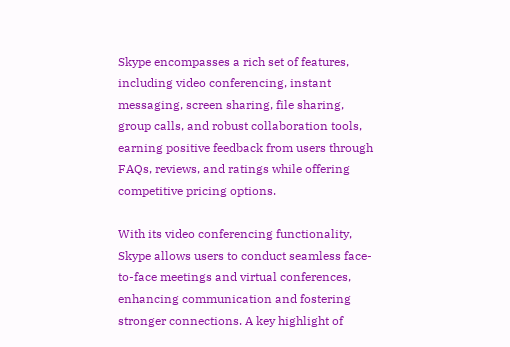Skype encompasses a rich set of features, including video conferencing, instant messaging, screen sharing, file sharing, group calls, and robust collaboration tools, earning positive feedback from users through FAQs, reviews, and ratings while offering competitive pricing options.

With its video conferencing functionality, Skype allows users to conduct seamless face-to-face meetings and virtual conferences, enhancing communication and fostering stronger connections. A key highlight of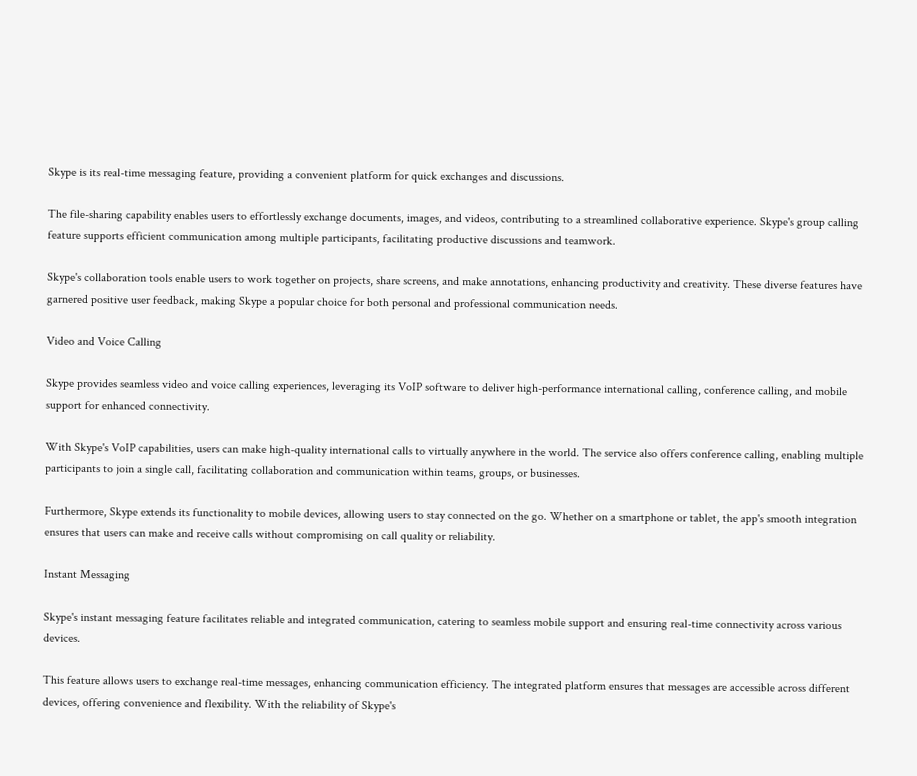Skype is its real-time messaging feature, providing a convenient platform for quick exchanges and discussions.

The file-sharing capability enables users to effortlessly exchange documents, images, and videos, contributing to a streamlined collaborative experience. Skype's group calling feature supports efficient communication among multiple participants, facilitating productive discussions and teamwork.

Skype's collaboration tools enable users to work together on projects, share screens, and make annotations, enhancing productivity and creativity. These diverse features have garnered positive user feedback, making Skype a popular choice for both personal and professional communication needs.

Video and Voice Calling

Skype provides seamless video and voice calling experiences, leveraging its VoIP software to deliver high-performance international calling, conference calling, and mobile support for enhanced connectivity.

With Skype's VoIP capabilities, users can make high-quality international calls to virtually anywhere in the world. The service also offers conference calling, enabling multiple participants to join a single call, facilitating collaboration and communication within teams, groups, or businesses.

Furthermore, Skype extends its functionality to mobile devices, allowing users to stay connected on the go. Whether on a smartphone or tablet, the app's smooth integration ensures that users can make and receive calls without compromising on call quality or reliability.

Instant Messaging

Skype's instant messaging feature facilitates reliable and integrated communication, catering to seamless mobile support and ensuring real-time connectivity across various devices.

This feature allows users to exchange real-time messages, enhancing communication efficiency. The integrated platform ensures that messages are accessible across different devices, offering convenience and flexibility. With the reliability of Skype's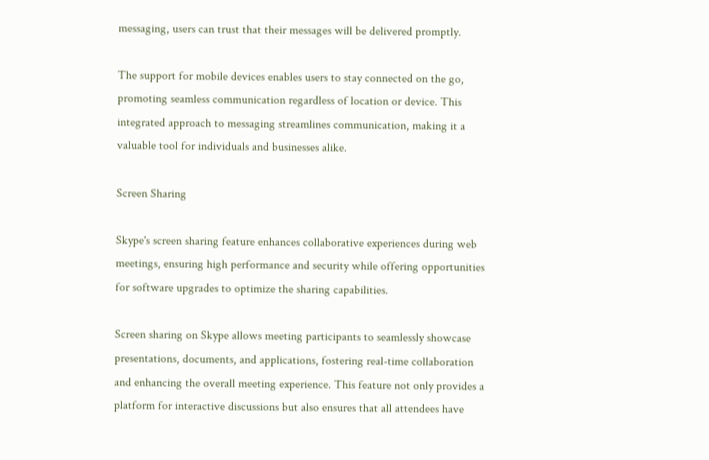messaging, users can trust that their messages will be delivered promptly.

The support for mobile devices enables users to stay connected on the go, promoting seamless communication regardless of location or device. This integrated approach to messaging streamlines communication, making it a valuable tool for individuals and businesses alike.

Screen Sharing

Skype's screen sharing feature enhances collaborative experiences during web meetings, ensuring high performance and security while offering opportunities for software upgrades to optimize the sharing capabilities.

Screen sharing on Skype allows meeting participants to seamlessly showcase presentations, documents, and applications, fostering real-time collaboration and enhancing the overall meeting experience. This feature not only provides a platform for interactive discussions but also ensures that all attendees have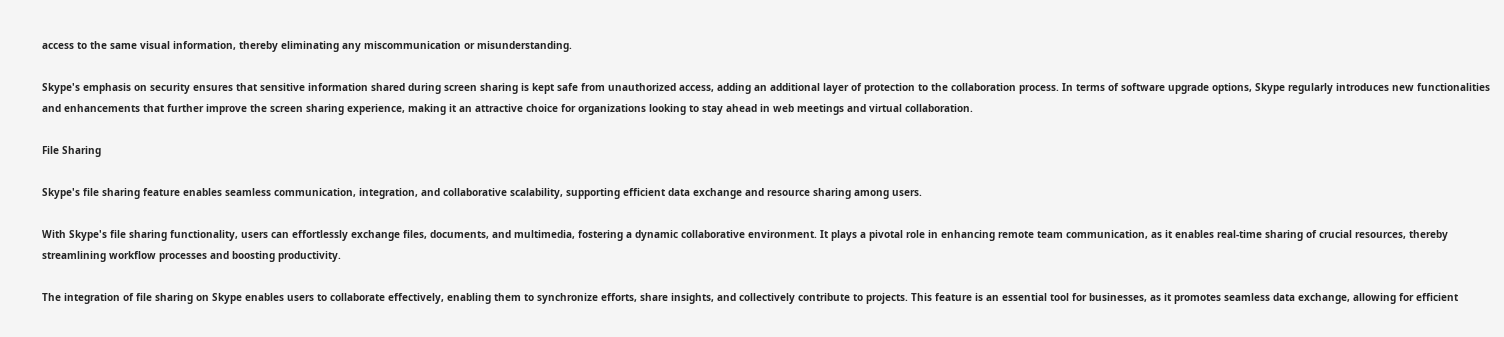access to the same visual information, thereby eliminating any miscommunication or misunderstanding.

Skype's emphasis on security ensures that sensitive information shared during screen sharing is kept safe from unauthorized access, adding an additional layer of protection to the collaboration process. In terms of software upgrade options, Skype regularly introduces new functionalities and enhancements that further improve the screen sharing experience, making it an attractive choice for organizations looking to stay ahead in web meetings and virtual collaboration.

File Sharing

Skype's file sharing feature enables seamless communication, integration, and collaborative scalability, supporting efficient data exchange and resource sharing among users.

With Skype's file sharing functionality, users can effortlessly exchange files, documents, and multimedia, fostering a dynamic collaborative environment. It plays a pivotal role in enhancing remote team communication, as it enables real-time sharing of crucial resources, thereby streamlining workflow processes and boosting productivity.

The integration of file sharing on Skype enables users to collaborate effectively, enabling them to synchronize efforts, share insights, and collectively contribute to projects. This feature is an essential tool for businesses, as it promotes seamless data exchange, allowing for efficient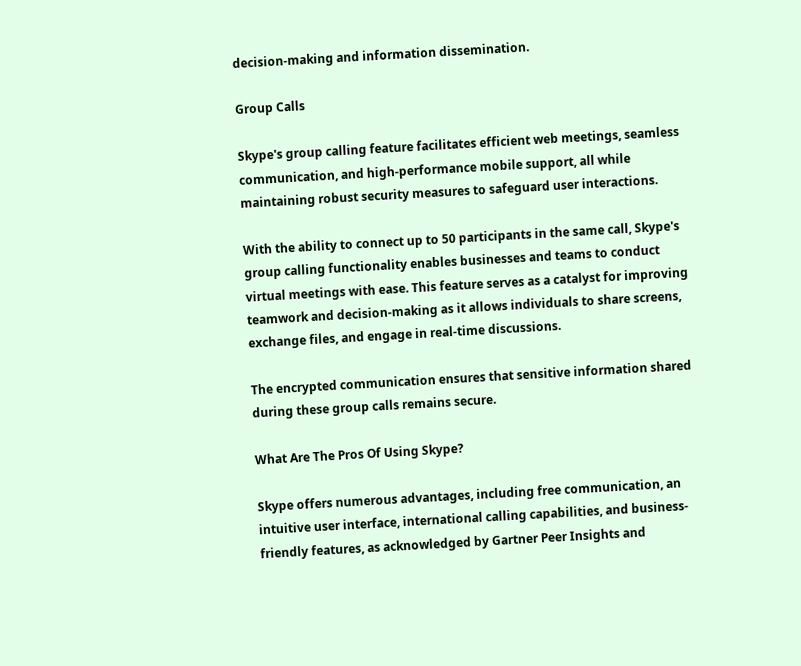decision-making and information dissemination.

Group Calls

Skype's group calling feature facilitates efficient web meetings, seamless communication, and high-performance mobile support, all while maintaining robust security measures to safeguard user interactions.

With the ability to connect up to 50 participants in the same call, Skype's group calling functionality enables businesses and teams to conduct virtual meetings with ease. This feature serves as a catalyst for improving teamwork and decision-making as it allows individuals to share screens, exchange files, and engage in real-time discussions.

The encrypted communication ensures that sensitive information shared during these group calls remains secure.

What Are The Pros Of Using Skype?

Skype offers numerous advantages, including free communication, an intuitive user interface, international calling capabilities, and business-friendly features, as acknowledged by Gartner Peer Insights and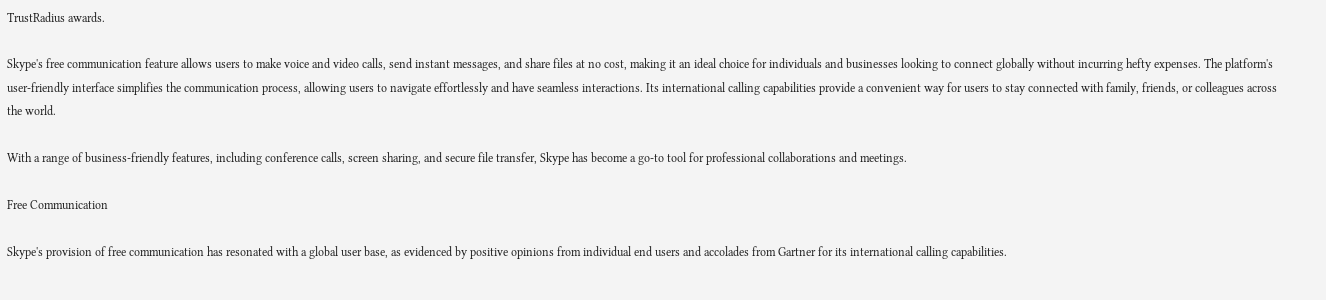TrustRadius awards.

Skype's free communication feature allows users to make voice and video calls, send instant messages, and share files at no cost, making it an ideal choice for individuals and businesses looking to connect globally without incurring hefty expenses. The platform's user-friendly interface simplifies the communication process, allowing users to navigate effortlessly and have seamless interactions. Its international calling capabilities provide a convenient way for users to stay connected with family, friends, or colleagues across the world.

With a range of business-friendly features, including conference calls, screen sharing, and secure file transfer, Skype has become a go-to tool for professional collaborations and meetings.

Free Communication

Skype's provision of free communication has resonated with a global user base, as evidenced by positive opinions from individual end users and accolades from Gartner for its international calling capabilities.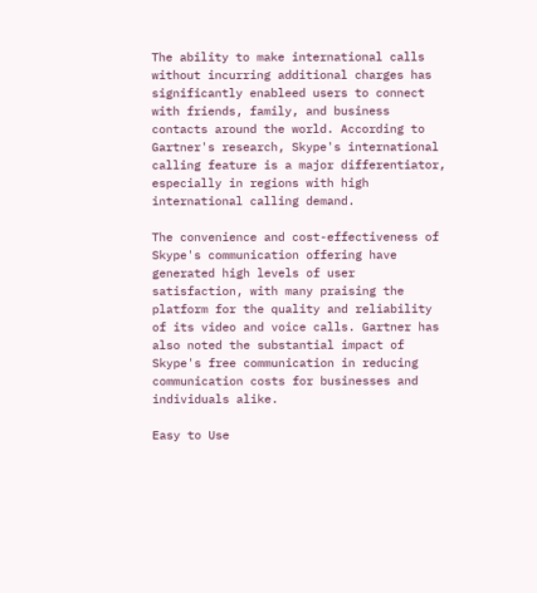The ability to make international calls without incurring additional charges has significantly enableed users to connect with friends, family, and business contacts around the world. According to Gartner's research, Skype's international calling feature is a major differentiator, especially in regions with high international calling demand.

The convenience and cost-effectiveness of Skype's communication offering have generated high levels of user satisfaction, with many praising the platform for the quality and reliability of its video and voice calls. Gartner has also noted the substantial impact of Skype's free communication in reducing communication costs for businesses and individuals alike.

Easy to Use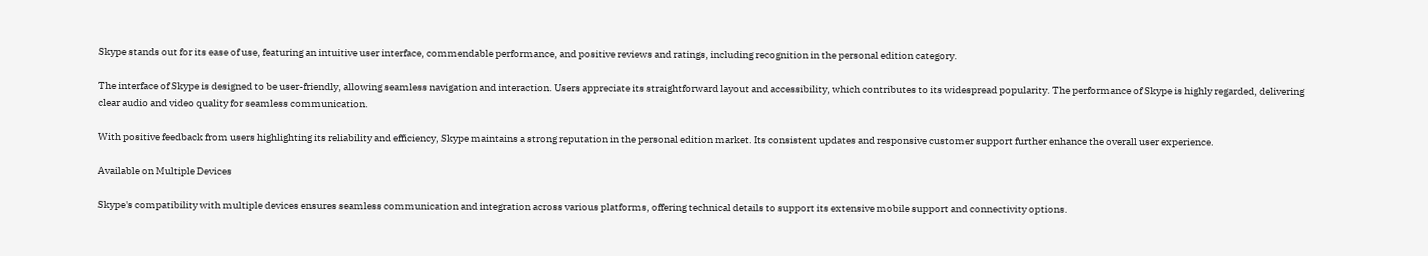Skype stands out for its ease of use, featuring an intuitive user interface, commendable performance, and positive reviews and ratings, including recognition in the personal edition category.

The interface of Skype is designed to be user-friendly, allowing seamless navigation and interaction. Users appreciate its straightforward layout and accessibility, which contributes to its widespread popularity. The performance of Skype is highly regarded, delivering clear audio and video quality for seamless communication.

With positive feedback from users highlighting its reliability and efficiency, Skype maintains a strong reputation in the personal edition market. Its consistent updates and responsive customer support further enhance the overall user experience.

Available on Multiple Devices

Skype's compatibility with multiple devices ensures seamless communication and integration across various platforms, offering technical details to support its extensive mobile support and connectivity options.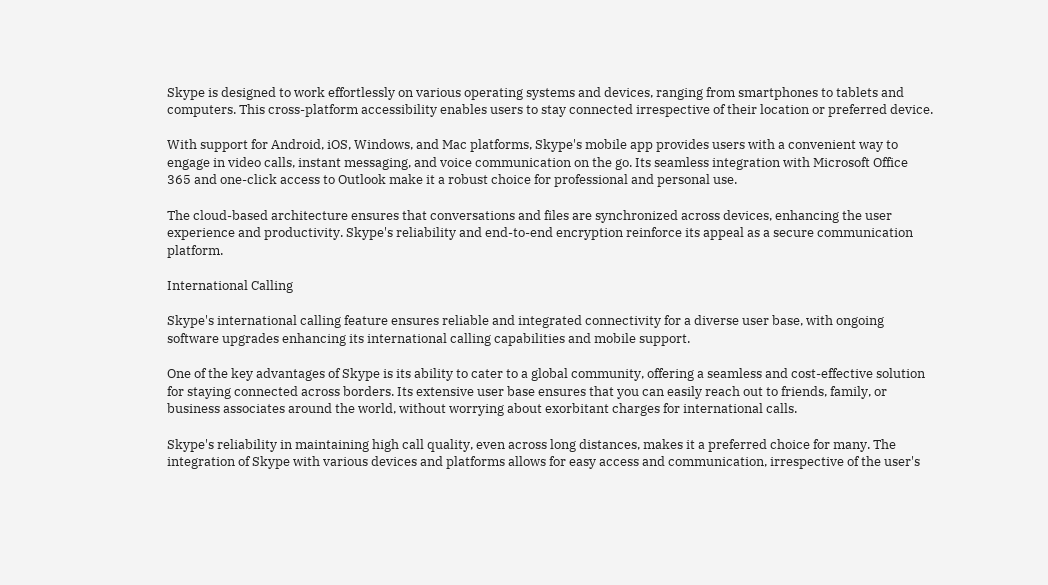Skype is designed to work effortlessly on various operating systems and devices, ranging from smartphones to tablets and computers. This cross-platform accessibility enables users to stay connected irrespective of their location or preferred device.

With support for Android, iOS, Windows, and Mac platforms, Skype's mobile app provides users with a convenient way to engage in video calls, instant messaging, and voice communication on the go. Its seamless integration with Microsoft Office 365 and one-click access to Outlook make it a robust choice for professional and personal use.

The cloud-based architecture ensures that conversations and files are synchronized across devices, enhancing the user experience and productivity. Skype's reliability and end-to-end encryption reinforce its appeal as a secure communication platform.

International Calling

Skype's international calling feature ensures reliable and integrated connectivity for a diverse user base, with ongoing software upgrades enhancing its international calling capabilities and mobile support.

One of the key advantages of Skype is its ability to cater to a global community, offering a seamless and cost-effective solution for staying connected across borders. Its extensive user base ensures that you can easily reach out to friends, family, or business associates around the world, without worrying about exorbitant charges for international calls.

Skype's reliability in maintaining high call quality, even across long distances, makes it a preferred choice for many. The integration of Skype with various devices and platforms allows for easy access and communication, irrespective of the user's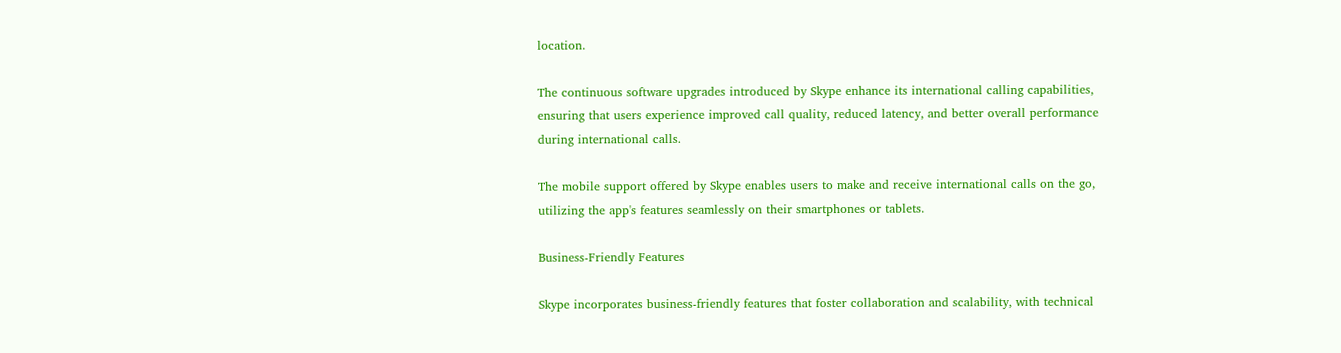location.

The continuous software upgrades introduced by Skype enhance its international calling capabilities, ensuring that users experience improved call quality, reduced latency, and better overall performance during international calls.

The mobile support offered by Skype enables users to make and receive international calls on the go, utilizing the app's features seamlessly on their smartphones or tablets.

Business-Friendly Features

Skype incorporates business-friendly features that foster collaboration and scalability, with technical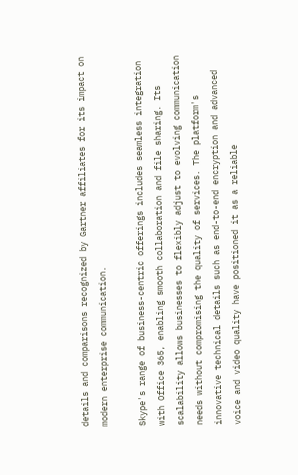details and comparisons recognized by Gartner affiliates for its impact on modern enterprise communication.

Skype's range of business-centric offerings includes seamless integration with Office 365, enabling smooth collaboration and file sharing. Its scalability allows businesses to flexibly adjust to evolving communication needs without compromising the quality of services. The platform's innovative technical details such as end-to-end encryption and advanced voice and video quality have positioned it as a reliable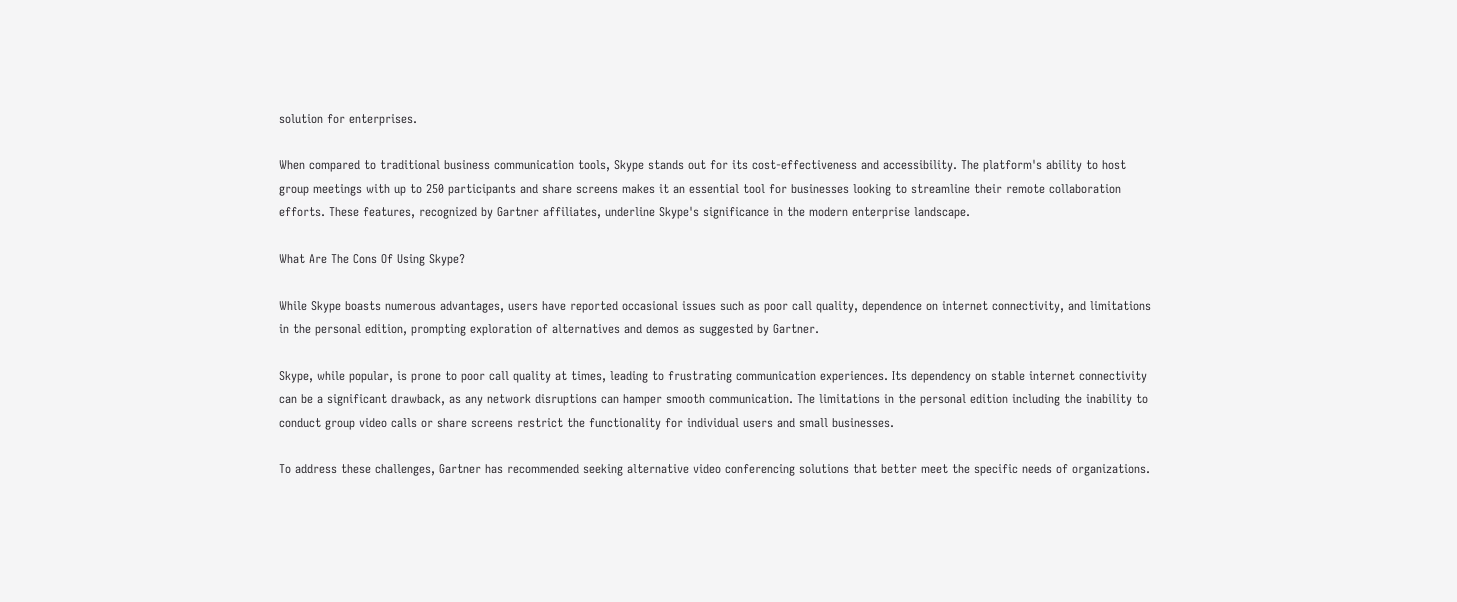solution for enterprises.

When compared to traditional business communication tools, Skype stands out for its cost-effectiveness and accessibility. The platform's ability to host group meetings with up to 250 participants and share screens makes it an essential tool for businesses looking to streamline their remote collaboration efforts. These features, recognized by Gartner affiliates, underline Skype's significance in the modern enterprise landscape.

What Are The Cons Of Using Skype?

While Skype boasts numerous advantages, users have reported occasional issues such as poor call quality, dependence on internet connectivity, and limitations in the personal edition, prompting exploration of alternatives and demos as suggested by Gartner.

Skype, while popular, is prone to poor call quality at times, leading to frustrating communication experiences. Its dependency on stable internet connectivity can be a significant drawback, as any network disruptions can hamper smooth communication. The limitations in the personal edition including the inability to conduct group video calls or share screens restrict the functionality for individual users and small businesses.

To address these challenges, Gartner has recommended seeking alternative video conferencing solutions that better meet the specific needs of organizations.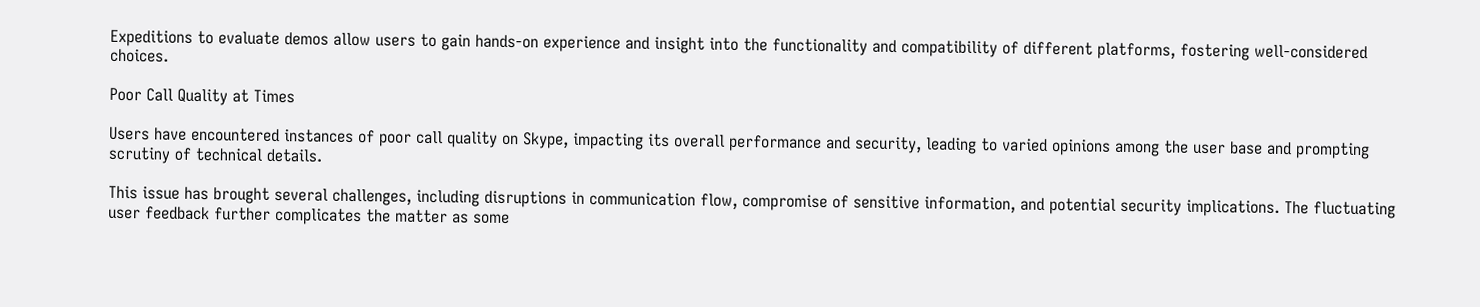Expeditions to evaluate demos allow users to gain hands-on experience and insight into the functionality and compatibility of different platforms, fostering well-considered choices.

Poor Call Quality at Times

Users have encountered instances of poor call quality on Skype, impacting its overall performance and security, leading to varied opinions among the user base and prompting scrutiny of technical details.

This issue has brought several challenges, including disruptions in communication flow, compromise of sensitive information, and potential security implications. The fluctuating user feedback further complicates the matter as some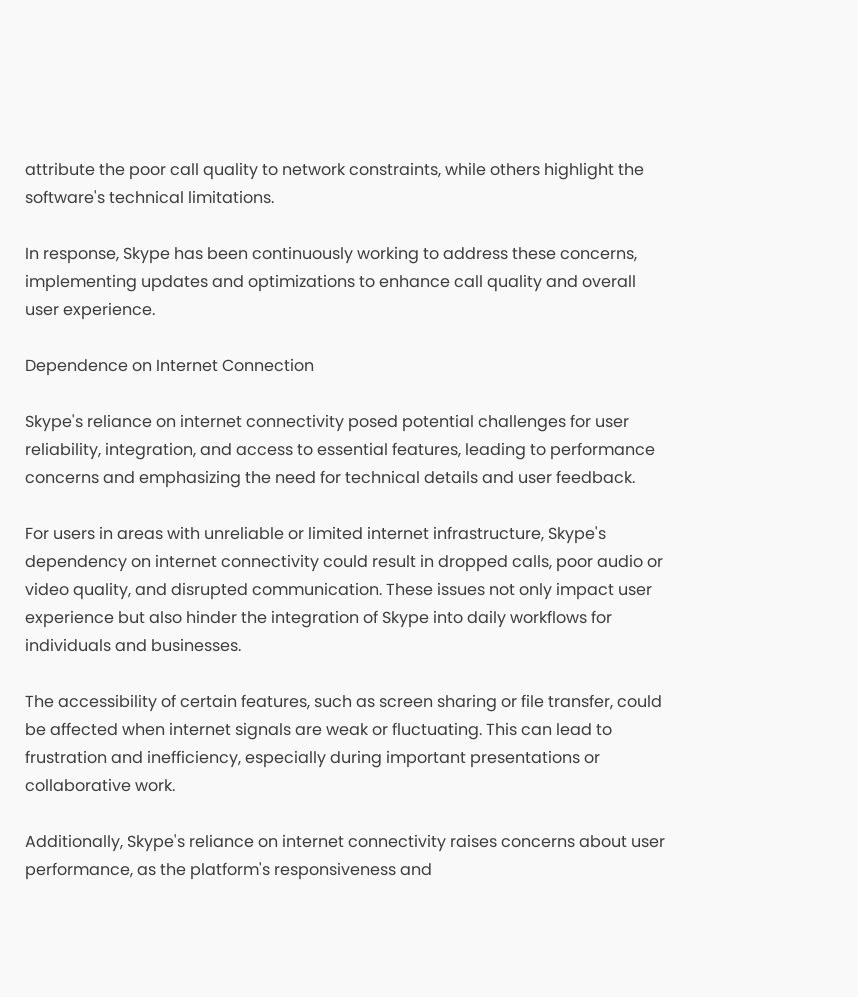attribute the poor call quality to network constraints, while others highlight the software's technical limitations.

In response, Skype has been continuously working to address these concerns, implementing updates and optimizations to enhance call quality and overall user experience.

Dependence on Internet Connection

Skype's reliance on internet connectivity posed potential challenges for user reliability, integration, and access to essential features, leading to performance concerns and emphasizing the need for technical details and user feedback.

For users in areas with unreliable or limited internet infrastructure, Skype's dependency on internet connectivity could result in dropped calls, poor audio or video quality, and disrupted communication. These issues not only impact user experience but also hinder the integration of Skype into daily workflows for individuals and businesses.

The accessibility of certain features, such as screen sharing or file transfer, could be affected when internet signals are weak or fluctuating. This can lead to frustration and inefficiency, especially during important presentations or collaborative work.

Additionally, Skype's reliance on internet connectivity raises concerns about user performance, as the platform's responsiveness and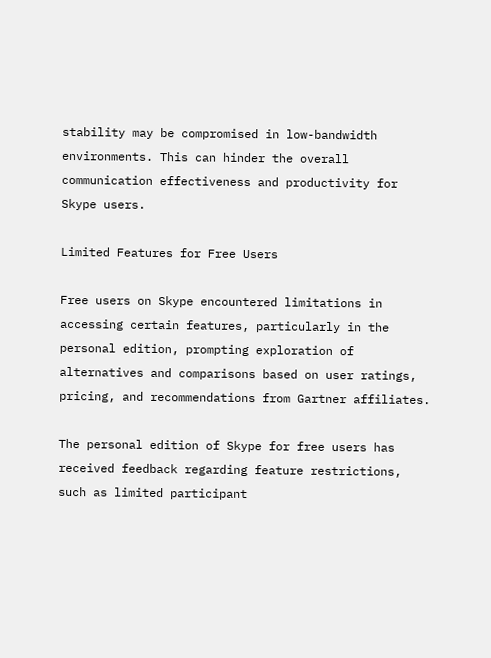stability may be compromised in low-bandwidth environments. This can hinder the overall communication effectiveness and productivity for Skype users.

Limited Features for Free Users

Free users on Skype encountered limitations in accessing certain features, particularly in the personal edition, prompting exploration of alternatives and comparisons based on user ratings, pricing, and recommendations from Gartner affiliates.

The personal edition of Skype for free users has received feedback regarding feature restrictions, such as limited participant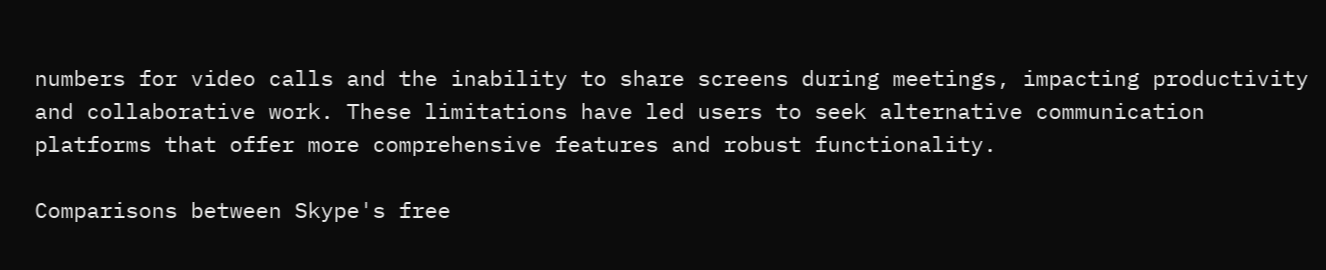numbers for video calls and the inability to share screens during meetings, impacting productivity and collaborative work. These limitations have led users to seek alternative communication platforms that offer more comprehensive features and robust functionality.

Comparisons between Skype's free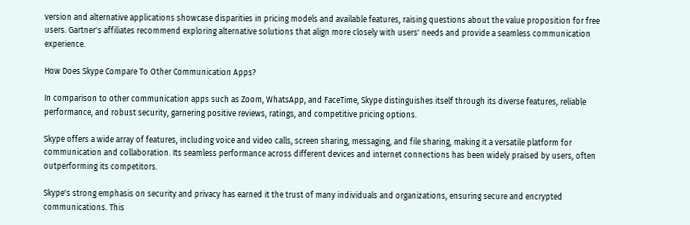version and alternative applications showcase disparities in pricing models and available features, raising questions about the value proposition for free users. Gartner's affiliates recommend exploring alternative solutions that align more closely with users' needs and provide a seamless communication experience.

How Does Skype Compare To Other Communication Apps?

In comparison to other communication apps such as Zoom, WhatsApp, and FaceTime, Skype distinguishes itself through its diverse features, reliable performance, and robust security, garnering positive reviews, ratings, and competitive pricing options.

Skype offers a wide array of features, including voice and video calls, screen sharing, messaging, and file sharing, making it a versatile platform for communication and collaboration. Its seamless performance across different devices and internet connections has been widely praised by users, often outperforming its competitors.

Skype's strong emphasis on security and privacy has earned it the trust of many individuals and organizations, ensuring secure and encrypted communications. This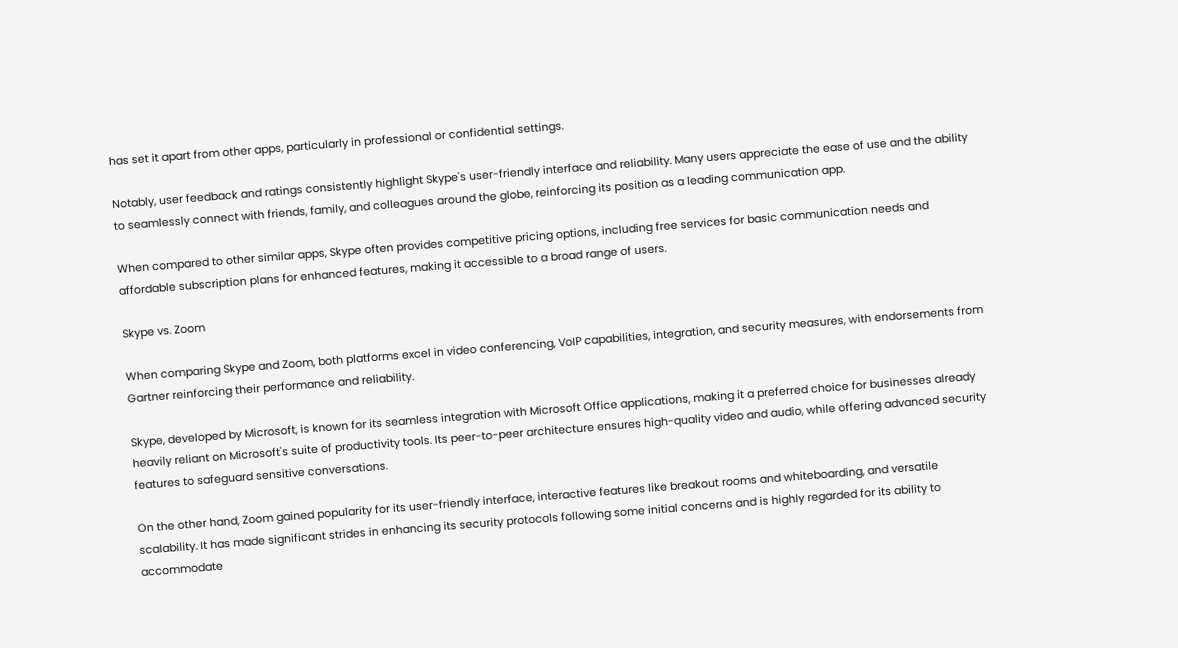has set it apart from other apps, particularly in professional or confidential settings.

Notably, user feedback and ratings consistently highlight Skype's user-friendly interface and reliability. Many users appreciate the ease of use and the ability to seamlessly connect with friends, family, and colleagues around the globe, reinforcing its position as a leading communication app.

When compared to other similar apps, Skype often provides competitive pricing options, including free services for basic communication needs and affordable subscription plans for enhanced features, making it accessible to a broad range of users.

Skype vs. Zoom

When comparing Skype and Zoom, both platforms excel in video conferencing, VoIP capabilities, integration, and security measures, with endorsements from Gartner reinforcing their performance and reliability.

Skype, developed by Microsoft, is known for its seamless integration with Microsoft Office applications, making it a preferred choice for businesses already heavily reliant on Microsoft's suite of productivity tools. Its peer-to-peer architecture ensures high-quality video and audio, while offering advanced security features to safeguard sensitive conversations.

On the other hand, Zoom gained popularity for its user-friendly interface, interactive features like breakout rooms and whiteboarding, and versatile scalability. It has made significant strides in enhancing its security protocols following some initial concerns and is highly regarded for its ability to accommodate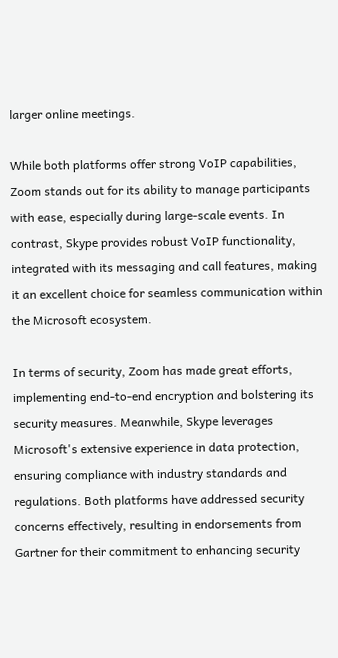larger online meetings.

While both platforms offer strong VoIP capabilities, Zoom stands out for its ability to manage participants with ease, especially during large-scale events. In contrast, Skype provides robust VoIP functionality, integrated with its messaging and call features, making it an excellent choice for seamless communication within the Microsoft ecosystem.

In terms of security, Zoom has made great efforts, implementing end-to-end encryption and bolstering its security measures. Meanwhile, Skype leverages Microsoft's extensive experience in data protection, ensuring compliance with industry standards and regulations. Both platforms have addressed security concerns effectively, resulting in endorsements from Gartner for their commitment to enhancing security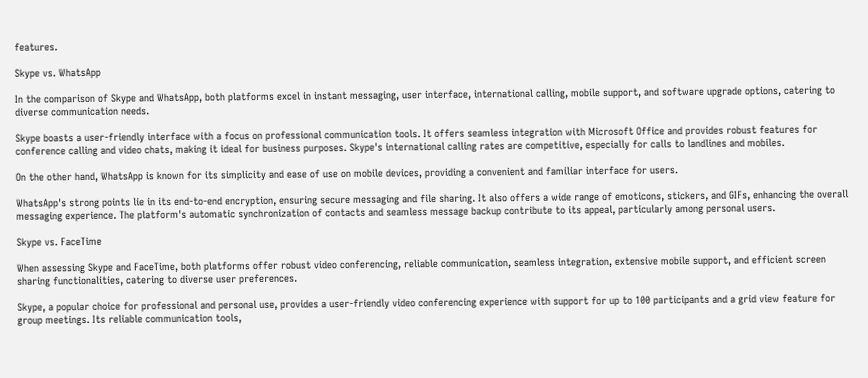features.

Skype vs. WhatsApp

In the comparison of Skype and WhatsApp, both platforms excel in instant messaging, user interface, international calling, mobile support, and software upgrade options, catering to diverse communication needs.

Skype boasts a user-friendly interface with a focus on professional communication tools. It offers seamless integration with Microsoft Office and provides robust features for conference calling and video chats, making it ideal for business purposes. Skype's international calling rates are competitive, especially for calls to landlines and mobiles.

On the other hand, WhatsApp is known for its simplicity and ease of use on mobile devices, providing a convenient and familiar interface for users.

WhatsApp's strong points lie in its end-to-end encryption, ensuring secure messaging and file sharing. It also offers a wide range of emoticons, stickers, and GIFs, enhancing the overall messaging experience. The platform's automatic synchronization of contacts and seamless message backup contribute to its appeal, particularly among personal users.

Skype vs. FaceTime

When assessing Skype and FaceTime, both platforms offer robust video conferencing, reliable communication, seamless integration, extensive mobile support, and efficient screen sharing functionalities, catering to diverse user preferences.

Skype, a popular choice for professional and personal use, provides a user-friendly video conferencing experience with support for up to 100 participants and a grid view feature for group meetings. Its reliable communication tools,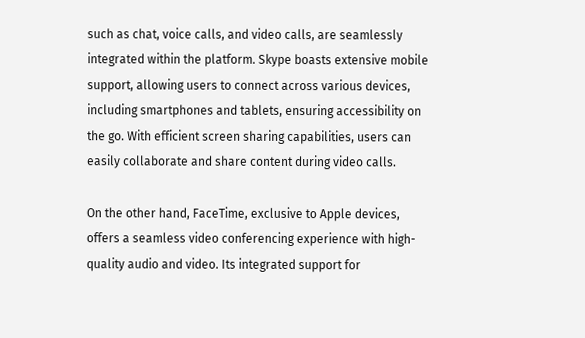such as chat, voice calls, and video calls, are seamlessly integrated within the platform. Skype boasts extensive mobile support, allowing users to connect across various devices, including smartphones and tablets, ensuring accessibility on the go. With efficient screen sharing capabilities, users can easily collaborate and share content during video calls.

On the other hand, FaceTime, exclusive to Apple devices, offers a seamless video conferencing experience with high-quality audio and video. Its integrated support for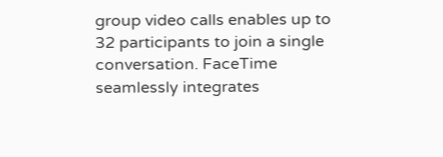group video calls enables up to 32 participants to join a single conversation. FaceTime seamlessly integrates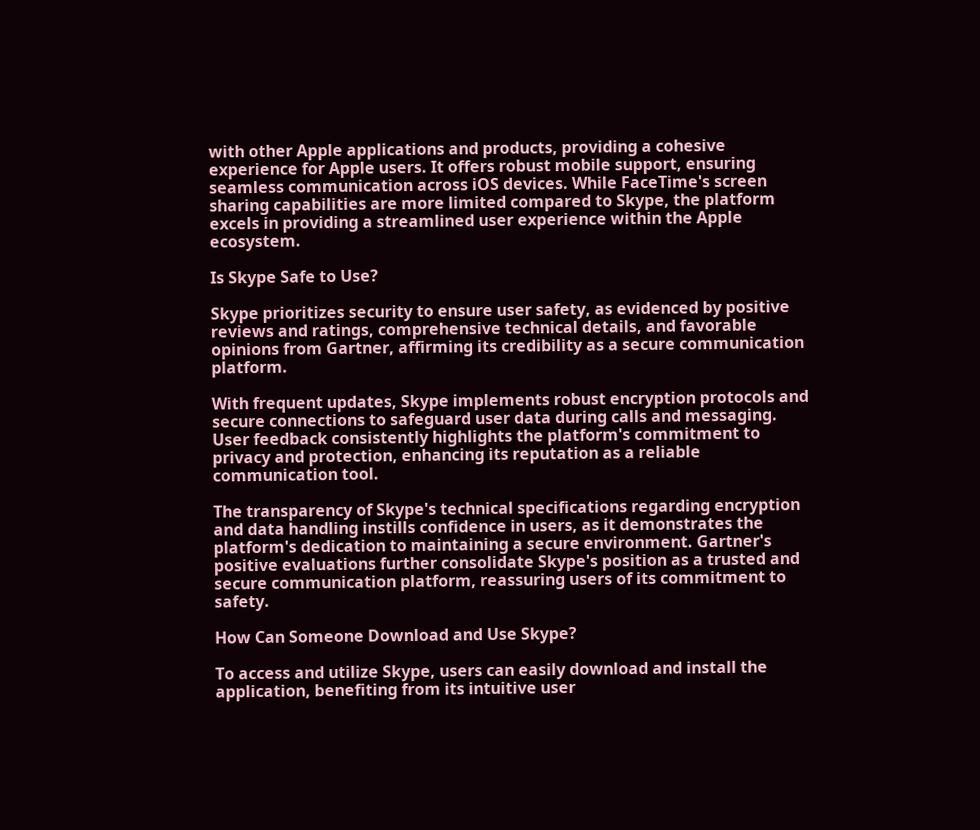with other Apple applications and products, providing a cohesive experience for Apple users. It offers robust mobile support, ensuring seamless communication across iOS devices. While FaceTime's screen sharing capabilities are more limited compared to Skype, the platform excels in providing a streamlined user experience within the Apple ecosystem.

Is Skype Safe to Use?

Skype prioritizes security to ensure user safety, as evidenced by positive reviews and ratings, comprehensive technical details, and favorable opinions from Gartner, affirming its credibility as a secure communication platform.

With frequent updates, Skype implements robust encryption protocols and secure connections to safeguard user data during calls and messaging. User feedback consistently highlights the platform's commitment to privacy and protection, enhancing its reputation as a reliable communication tool.

The transparency of Skype's technical specifications regarding encryption and data handling instills confidence in users, as it demonstrates the platform's dedication to maintaining a secure environment. Gartner's positive evaluations further consolidate Skype's position as a trusted and secure communication platform, reassuring users of its commitment to safety.

How Can Someone Download and Use Skype?

To access and utilize Skype, users can easily download and install the application, benefiting from its intuitive user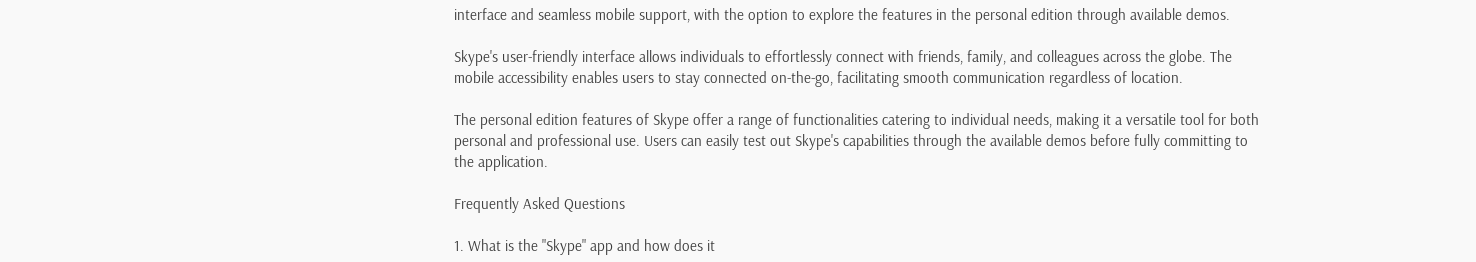interface and seamless mobile support, with the option to explore the features in the personal edition through available demos.

Skype's user-friendly interface allows individuals to effortlessly connect with friends, family, and colleagues across the globe. The mobile accessibility enables users to stay connected on-the-go, facilitating smooth communication regardless of location.

The personal edition features of Skype offer a range of functionalities catering to individual needs, making it a versatile tool for both personal and professional use. Users can easily test out Skype's capabilities through the available demos before fully committing to the application.

Frequently Asked Questions

1. What is the "Skype" app and how does it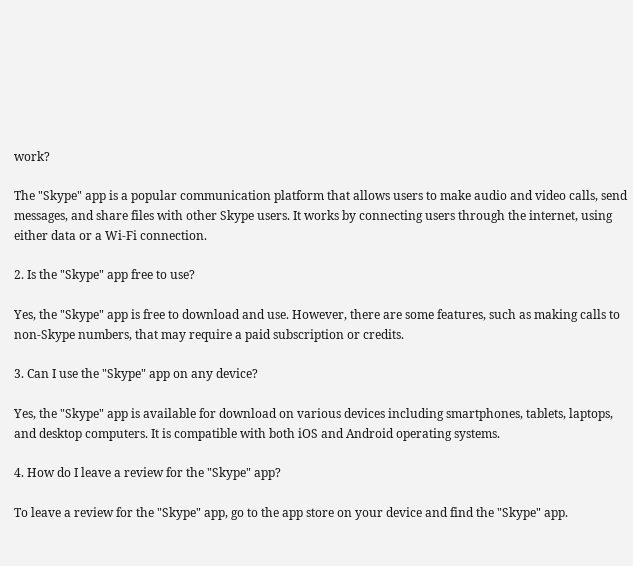work?

The "Skype" app is a popular communication platform that allows users to make audio and video calls, send messages, and share files with other Skype users. It works by connecting users through the internet, using either data or a Wi-Fi connection.

2. Is the "Skype" app free to use?

Yes, the "Skype" app is free to download and use. However, there are some features, such as making calls to non-Skype numbers, that may require a paid subscription or credits.

3. Can I use the "Skype" app on any device?

Yes, the "Skype" app is available for download on various devices including smartphones, tablets, laptops, and desktop computers. It is compatible with both iOS and Android operating systems.

4. How do I leave a review for the "Skype" app?

To leave a review for the "Skype" app, go to the app store on your device and find the "Skype" app.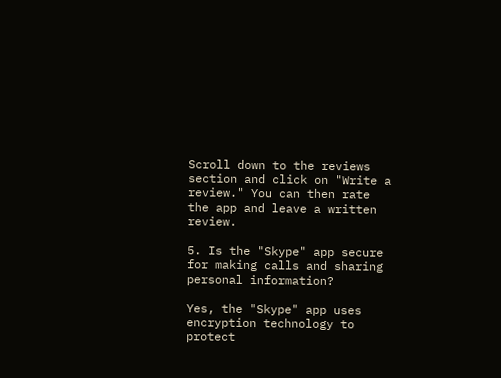Scroll down to the reviews section and click on "Write a review." You can then rate the app and leave a written review.

5. Is the "Skype" app secure for making calls and sharing personal information?

Yes, the "Skype" app uses encryption technology to protect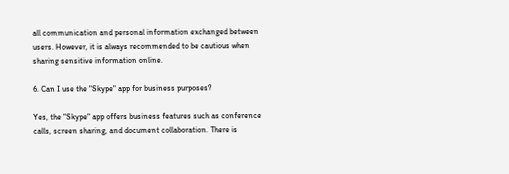all communication and personal information exchanged between users. However, it is always recommended to be cautious when sharing sensitive information online.

6. Can I use the "Skype" app for business purposes?

Yes, the "Skype" app offers business features such as conference calls, screen sharing, and document collaboration. There is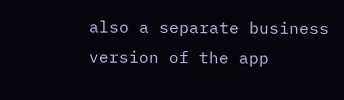also a separate business version of the app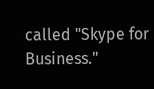called "Skype for Business."